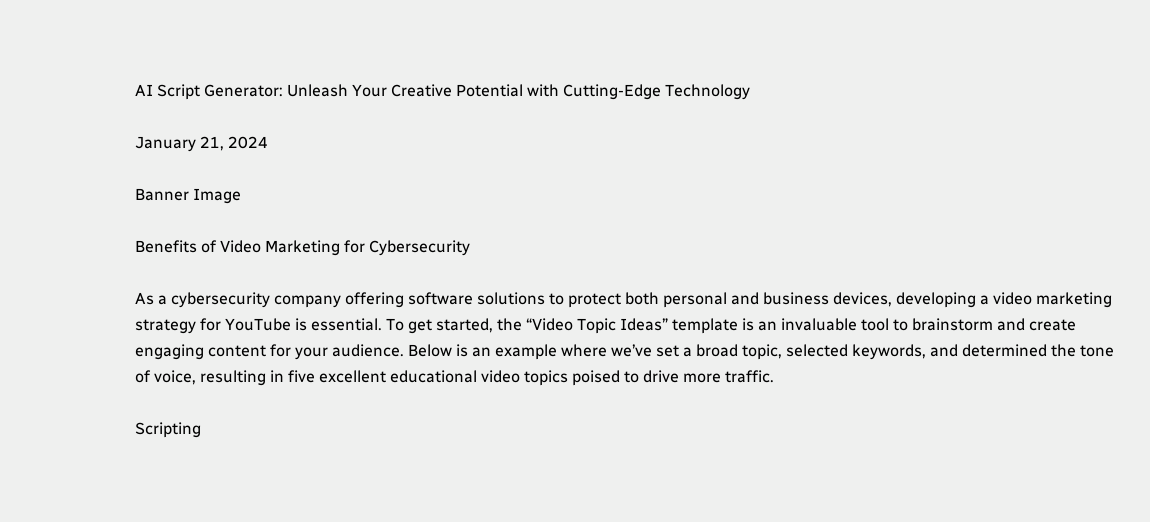AI Script Generator: Unleash Your Creative Potential with Cutting-Edge Technology

January 21, 2024

Banner Image

Benefits of Video Marketing for Cybersecurity

As a cybersecurity company offering software solutions to protect both personal and business devices, developing a video marketing strategy for YouTube is essential. To get started, the “Video Topic Ideas” template is an invaluable tool to brainstorm and create engaging content for your audience. Below is an example where we’ve set a broad topic, selected keywords, and determined the tone of voice, resulting in five excellent educational video topics poised to drive more traffic.

Scripting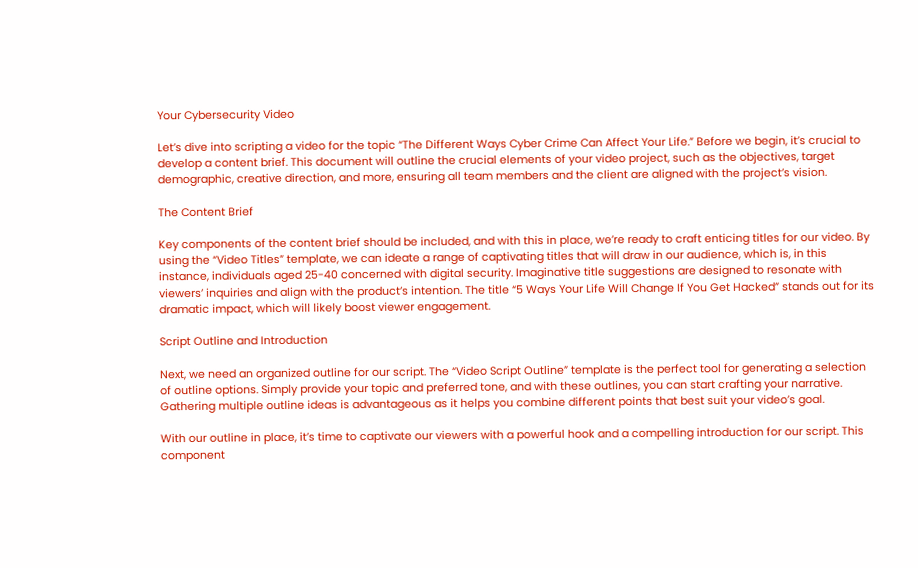Your Cybersecurity Video

Let’s dive into scripting a video for the topic “The Different Ways Cyber Crime Can Affect Your Life.” Before we begin, it’s crucial to develop a content brief. This document will outline the crucial elements of your video project, such as the objectives, target demographic, creative direction, and more, ensuring all team members and the client are aligned with the project’s vision.

The Content Brief

Key components of the content brief should be included, and with this in place, we’re ready to craft enticing titles for our video. By using the “Video Titles” template, we can ideate a range of captivating titles that will draw in our audience, which is, in this instance, individuals aged 25-40 concerned with digital security. Imaginative title suggestions are designed to resonate with viewers’ inquiries and align with the product’s intention. The title “5 Ways Your Life Will Change If You Get Hacked” stands out for its dramatic impact, which will likely boost viewer engagement.

Script Outline and Introduction

Next, we need an organized outline for our script. The “Video Script Outline” template is the perfect tool for generating a selection of outline options. Simply provide your topic and preferred tone, and with these outlines, you can start crafting your narrative. Gathering multiple outline ideas is advantageous as it helps you combine different points that best suit your video’s goal.

With our outline in place, it’s time to captivate our viewers with a powerful hook and a compelling introduction for our script. This component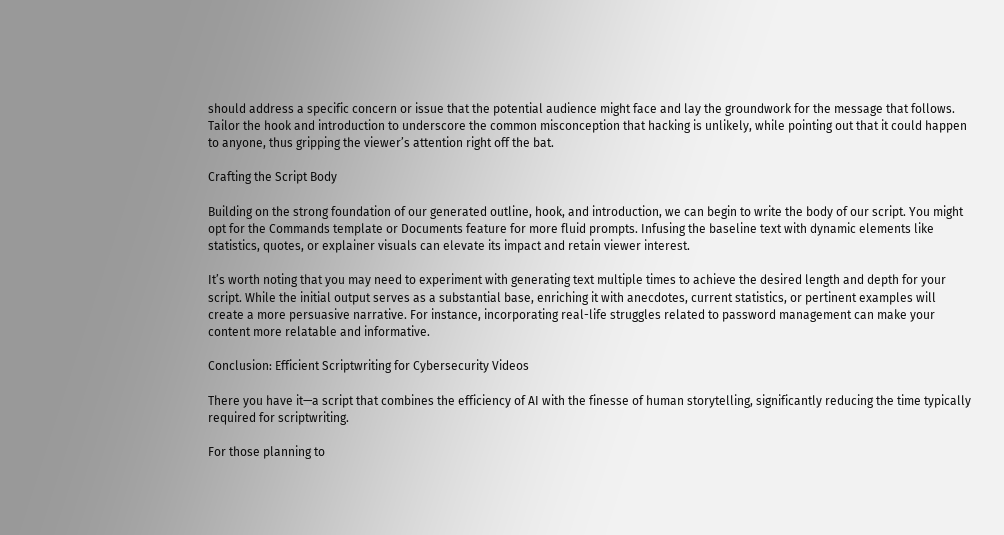should address a specific concern or issue that the potential audience might face and lay the groundwork for the message that follows. Tailor the hook and introduction to underscore the common misconception that hacking is unlikely, while pointing out that it could happen to anyone, thus gripping the viewer’s attention right off the bat.

Crafting the Script Body

Building on the strong foundation of our generated outline, hook, and introduction, we can begin to write the body of our script. You might opt for the Commands template or Documents feature for more fluid prompts. Infusing the baseline text with dynamic elements like statistics, quotes, or explainer visuals can elevate its impact and retain viewer interest.

It’s worth noting that you may need to experiment with generating text multiple times to achieve the desired length and depth for your script. While the initial output serves as a substantial base, enriching it with anecdotes, current statistics, or pertinent examples will create a more persuasive narrative. For instance, incorporating real-life struggles related to password management can make your content more relatable and informative.

Conclusion: Efficient Scriptwriting for Cybersecurity Videos

There you have it—a script that combines the efficiency of AI with the finesse of human storytelling, significantly reducing the time typically required for scriptwriting.

For those planning to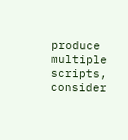produce multiple scripts, consider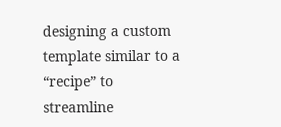designing a custom template similar to a “recipe” to streamline